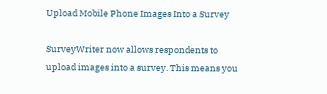Upload Mobile Phone Images Into a Survey

SurveyWriter now allows respondents to upload images into a survey. This means you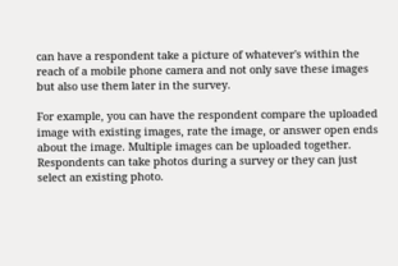can have a respondent take a picture of whatever's within the reach of a mobile phone camera and not only save these images but also use them later in the survey.

For example, you can have the respondent compare the uploaded image with existing images, rate the image, or answer open ends about the image. Multiple images can be uploaded together. Respondents can take photos during a survey or they can just select an existing photo.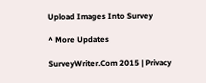Upload Images Into Survey

^ More Updates

SurveyWriter.Com 2015 | Privacy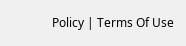Policy | Terms Of Use